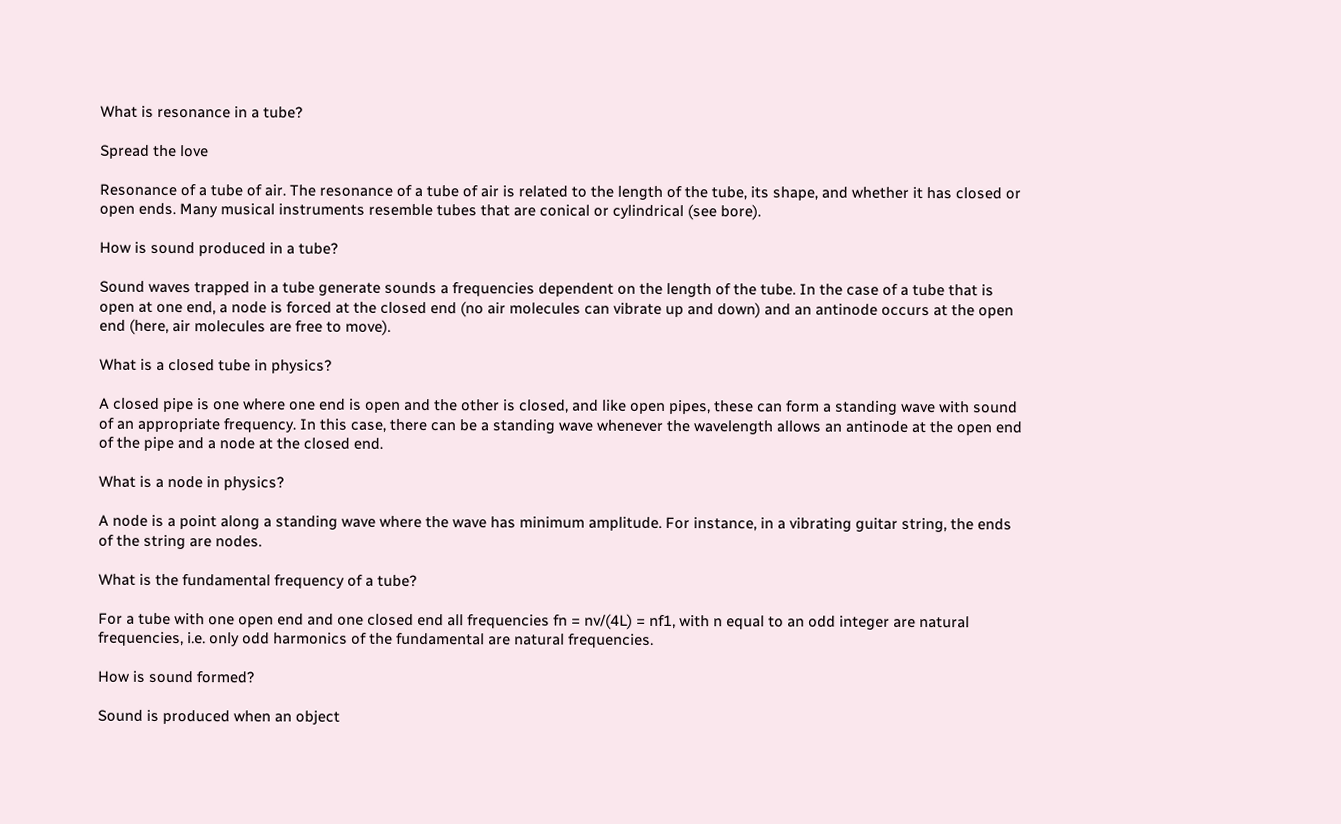What is resonance in a tube?

Spread the love

Resonance of a tube of air. The resonance of a tube of air is related to the length of the tube, its shape, and whether it has closed or open ends. Many musical instruments resemble tubes that are conical or cylindrical (see bore).

How is sound produced in a tube?

Sound waves trapped in a tube generate sounds a frequencies dependent on the length of the tube. In the case of a tube that is open at one end, a node is forced at the closed end (no air molecules can vibrate up and down) and an antinode occurs at the open end (here, air molecules are free to move).

What is a closed tube in physics?

A closed pipe is one where one end is open and the other is closed, and like open pipes, these can form a standing wave with sound of an appropriate frequency. In this case, there can be a standing wave whenever the wavelength allows an antinode at the open end of the pipe and a node at the closed end.

What is a node in physics?

A node is a point along a standing wave where the wave has minimum amplitude. For instance, in a vibrating guitar string, the ends of the string are nodes.

What is the fundamental frequency of a tube?

For a tube with one open end and one closed end all frequencies fn = nv/(4L) = nf1, with n equal to an odd integer are natural frequencies, i.e. only odd harmonics of the fundamental are natural frequencies.

How is sound formed?

Sound is produced when an object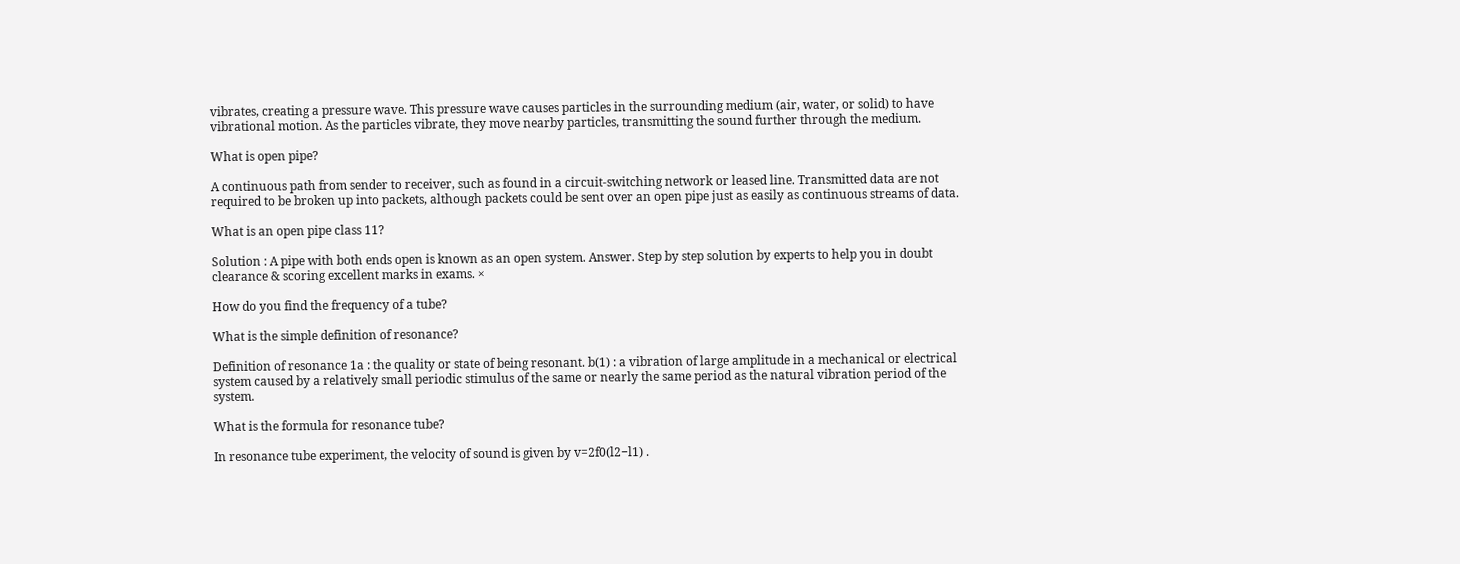vibrates, creating a pressure wave. This pressure wave causes particles in the surrounding medium (air, water, or solid) to have vibrational motion. As the particles vibrate, they move nearby particles, transmitting the sound further through the medium.

What is open pipe?

A continuous path from sender to receiver, such as found in a circuit-switching network or leased line. Transmitted data are not required to be broken up into packets, although packets could be sent over an open pipe just as easily as continuous streams of data.

What is an open pipe class 11?

Solution : A pipe with both ends open is known as an open system. Answer. Step by step solution by experts to help you in doubt clearance & scoring excellent marks in exams. ×

How do you find the frequency of a tube?

What is the simple definition of resonance?

Definition of resonance 1a : the quality or state of being resonant. b(1) : a vibration of large amplitude in a mechanical or electrical system caused by a relatively small periodic stimulus of the same or nearly the same period as the natural vibration period of the system.

What is the formula for resonance tube?

In resonance tube experiment, the velocity of sound is given by v=2f0(l2−l1) .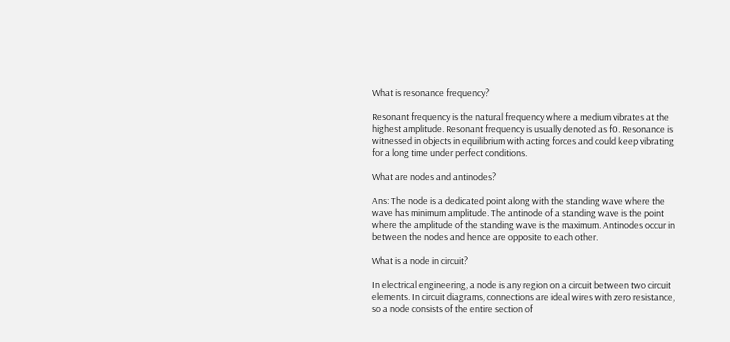What is resonance frequency?

Resonant frequency is the natural frequency where a medium vibrates at the highest amplitude. Resonant frequency is usually denoted as f0. Resonance is witnessed in objects in equilibrium with acting forces and could keep vibrating for a long time under perfect conditions.

What are nodes and antinodes?

Ans: The node is a dedicated point along with the standing wave where the wave has minimum amplitude. The antinode of a standing wave is the point where the amplitude of the standing wave is the maximum. Antinodes occur in between the nodes and hence are opposite to each other.

What is a node in circuit?

In electrical engineering, a node is any region on a circuit between two circuit elements. In circuit diagrams, connections are ideal wires with zero resistance, so a node consists of the entire section of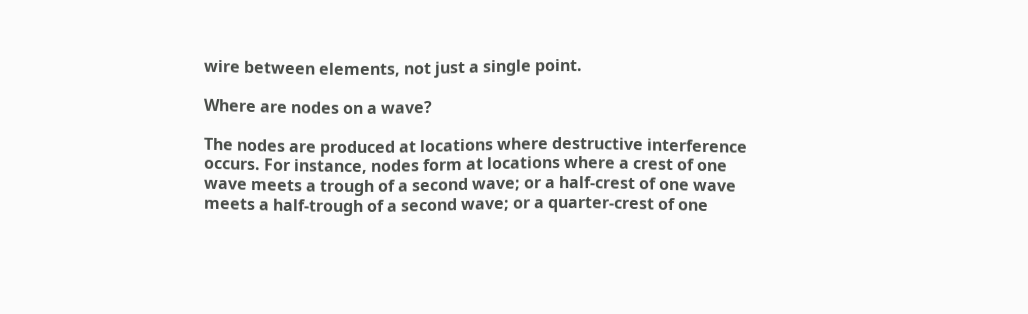wire between elements, not just a single point.

Where are nodes on a wave?

The nodes are produced at locations where destructive interference occurs. For instance, nodes form at locations where a crest of one wave meets a trough of a second wave; or a half-crest of one wave meets a half-trough of a second wave; or a quarter-crest of one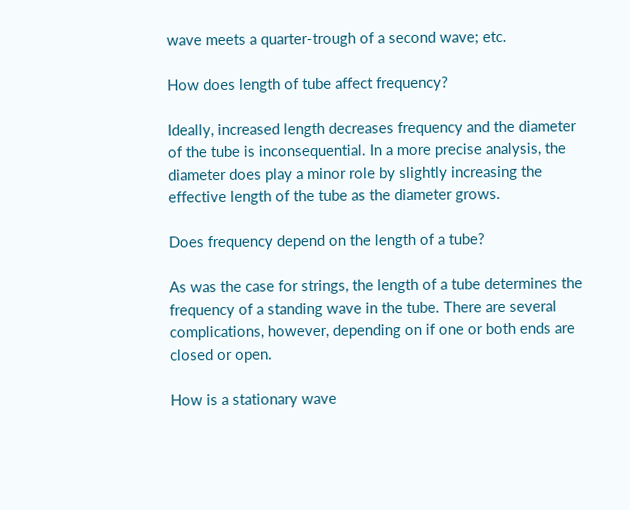wave meets a quarter-trough of a second wave; etc.

How does length of tube affect frequency?

Ideally, increased length decreases frequency and the diameter of the tube is inconsequential. In a more precise analysis, the diameter does play a minor role by slightly increasing the effective length of the tube as the diameter grows.

Does frequency depend on the length of a tube?

As was the case for strings, the length of a tube determines the frequency of a standing wave in the tube. There are several complications, however, depending on if one or both ends are closed or open.

How is a stationary wave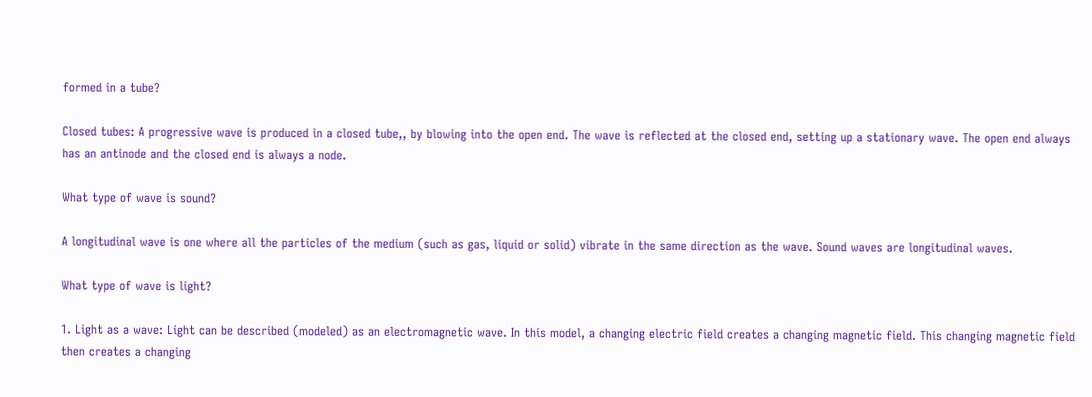formed in a tube?

Closed tubes: A progressive wave is produced in a closed tube,, by blowing into the open end. The wave is reflected at the closed end, setting up a stationary wave. The open end always has an antinode and the closed end is always a node.

What type of wave is sound?

A longitudinal wave is one where all the particles of the medium (such as gas, liquid or solid) vibrate in the same direction as the wave. Sound waves are longitudinal waves.

What type of wave is light?

1. Light as a wave: Light can be described (modeled) as an electromagnetic wave. In this model, a changing electric field creates a changing magnetic field. This changing magnetic field then creates a changing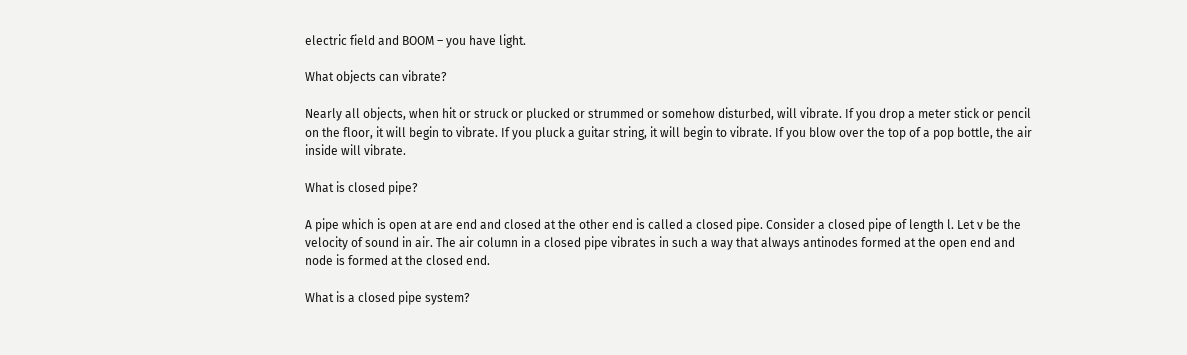electric field and BOOM – you have light.

What objects can vibrate?

Nearly all objects, when hit or struck or plucked or strummed or somehow disturbed, will vibrate. If you drop a meter stick or pencil on the floor, it will begin to vibrate. If you pluck a guitar string, it will begin to vibrate. If you blow over the top of a pop bottle, the air inside will vibrate.

What is closed pipe?

A pipe which is open at are end and closed at the other end is called a closed pipe. Consider a closed pipe of length l. Let v be the velocity of sound in air. The air column in a closed pipe vibrates in such a way that always antinodes formed at the open end and node is formed at the closed end.

What is a closed pipe system?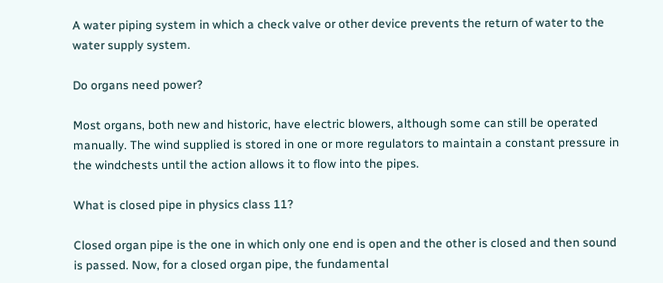A water piping system in which a check valve or other device prevents the return of water to the water supply system.

Do organs need power?

Most organs, both new and historic, have electric blowers, although some can still be operated manually. The wind supplied is stored in one or more regulators to maintain a constant pressure in the windchests until the action allows it to flow into the pipes.

What is closed pipe in physics class 11?

Closed organ pipe is the one in which only one end is open and the other is closed and then sound is passed. Now, for a closed organ pipe, the fundamental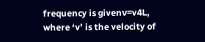frequency is givenν=v4L, where ‘v’ is the velocity of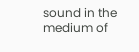sound in the medium of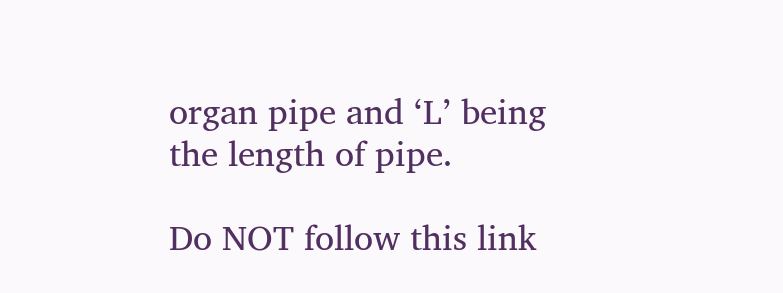organ pipe and ‘L’ being the length of pipe.

Do NOT follow this link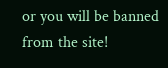or you will be banned from the site!